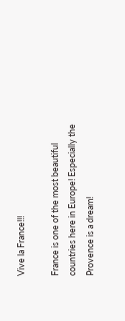Vive la France!!!

France is one of the most beautiful countries here in Europe! Especially the Provence is a dream!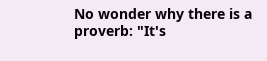No wonder why there is a proverb: "It's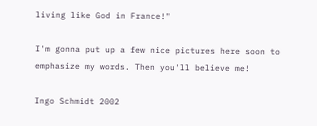living like God in France!"

I'm gonna put up a few nice pictures here soon to emphasize my words. Then you'll believe me!

Ingo Schmidt 2002